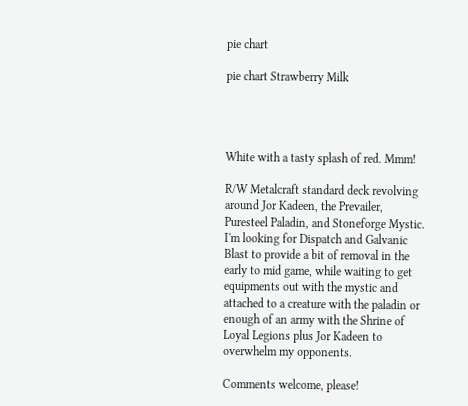pie chart

pie chart Strawberry Milk




White with a tasty splash of red. Mmm!

R/W Metalcraft standard deck revolving around Jor Kadeen, the Prevailer, Puresteel Paladin, and Stoneforge Mystic. I'm looking for Dispatch and Galvanic Blast to provide a bit of removal in the early to mid game, while waiting to get equipments out with the mystic and attached to a creature with the paladin or enough of an army with the Shrine of Loyal Legions plus Jor Kadeen to overwhelm my opponents.

Comments welcome, please!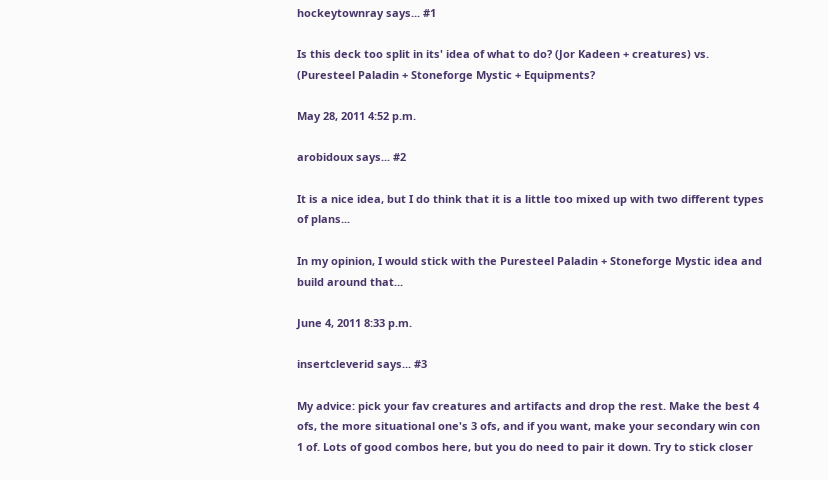hockeytownray says... #1

Is this deck too split in its' idea of what to do? (Jor Kadeen + creatures) vs. (Puresteel Paladin + Stoneforge Mystic + Equipments?

May 28, 2011 4:52 p.m.

arobidoux says... #2

It is a nice idea, but I do think that it is a little too mixed up with two different types of plans...

In my opinion, I would stick with the Puresteel Paladin + Stoneforge Mystic idea and build around that...

June 4, 2011 8:33 p.m.

insertcleverid says... #3

My advice: pick your fav creatures and artifacts and drop the rest. Make the best 4 ofs, the more situational one's 3 ofs, and if you want, make your secondary win con 1 of. Lots of good combos here, but you do need to pair it down. Try to stick closer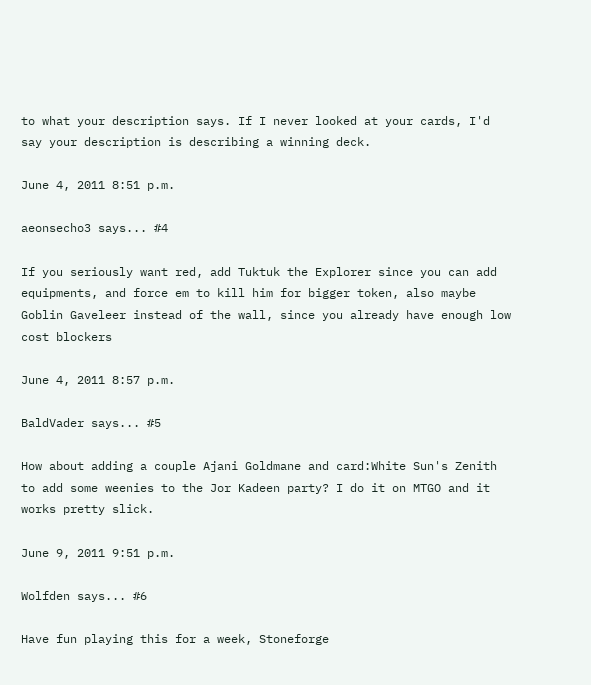to what your description says. If I never looked at your cards, I'd say your description is describing a winning deck.

June 4, 2011 8:51 p.m.

aeonsecho3 says... #4

If you seriously want red, add Tuktuk the Explorer since you can add equipments, and force em to kill him for bigger token, also maybe Goblin Gaveleer instead of the wall, since you already have enough low cost blockers

June 4, 2011 8:57 p.m.

BaldVader says... #5

How about adding a couple Ajani Goldmane and card:White Sun's Zenith to add some weenies to the Jor Kadeen party? I do it on MTGO and it works pretty slick.

June 9, 2011 9:51 p.m.

Wolfden says... #6

Have fun playing this for a week, Stoneforge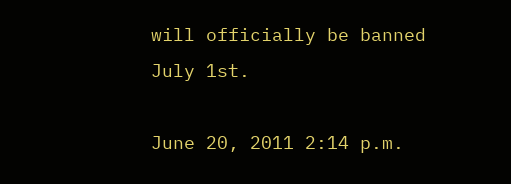will officially be banned July 1st.

June 20, 2011 2:14 p.m.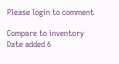Please login to comment

Compare to inventory
Date added 6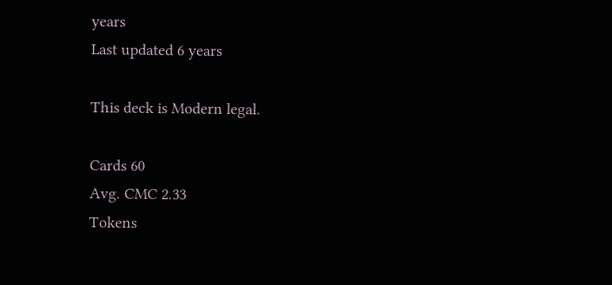years
Last updated 6 years

This deck is Modern legal.

Cards 60
Avg. CMC 2.33
Tokens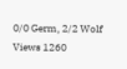0/0 Germ, 2/2 Wolf
Views 1260